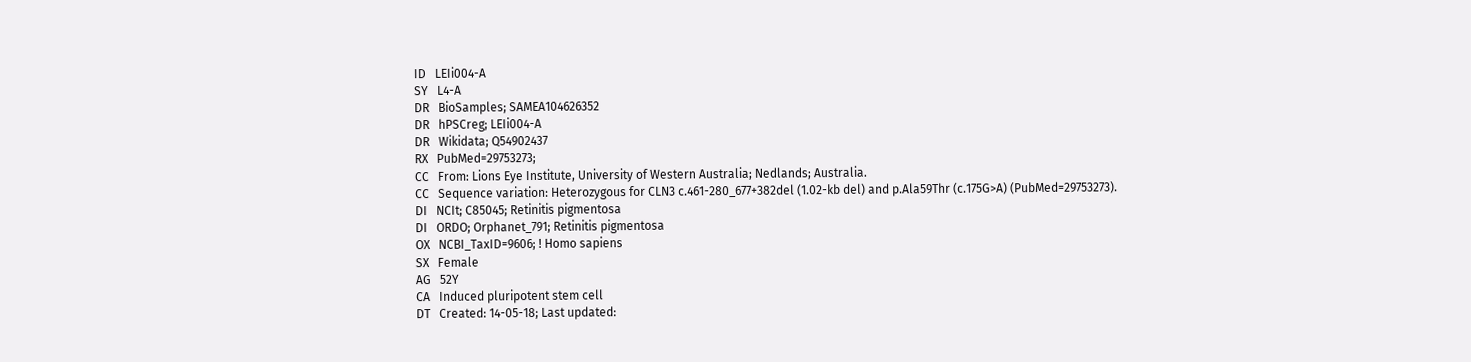ID   LEIi004-A
SY   L4-A
DR   BioSamples; SAMEA104626352
DR   hPSCreg; LEIi004-A
DR   Wikidata; Q54902437
RX   PubMed=29753273;
CC   From: Lions Eye Institute, University of Western Australia; Nedlands; Australia.
CC   Sequence variation: Heterozygous for CLN3 c.461-280_677+382del (1.02-kb del) and p.Ala59Thr (c.175G>A) (PubMed=29753273).
DI   NCIt; C85045; Retinitis pigmentosa
DI   ORDO; Orphanet_791; Retinitis pigmentosa
OX   NCBI_TaxID=9606; ! Homo sapiens
SX   Female
AG   52Y
CA   Induced pluripotent stem cell
DT   Created: 14-05-18; Last updated: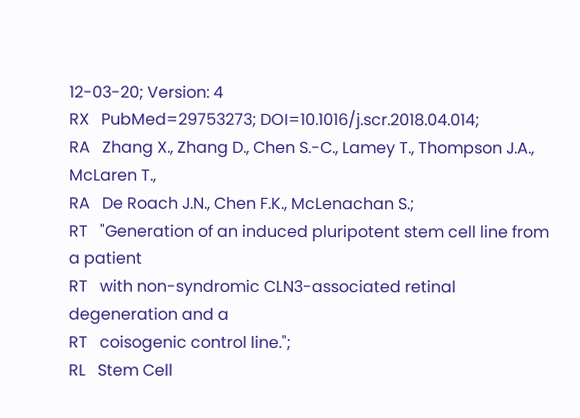12-03-20; Version: 4
RX   PubMed=29753273; DOI=10.1016/j.scr.2018.04.014;
RA   Zhang X., Zhang D., Chen S.-C., Lamey T., Thompson J.A., McLaren T.,
RA   De Roach J.N., Chen F.K., McLenachan S.;
RT   "Generation of an induced pluripotent stem cell line from a patient
RT   with non-syndromic CLN3-associated retinal degeneration and a
RT   coisogenic control line.";
RL   Stem Cell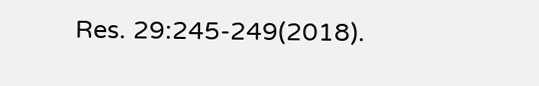Res. 29:245-249(2018).